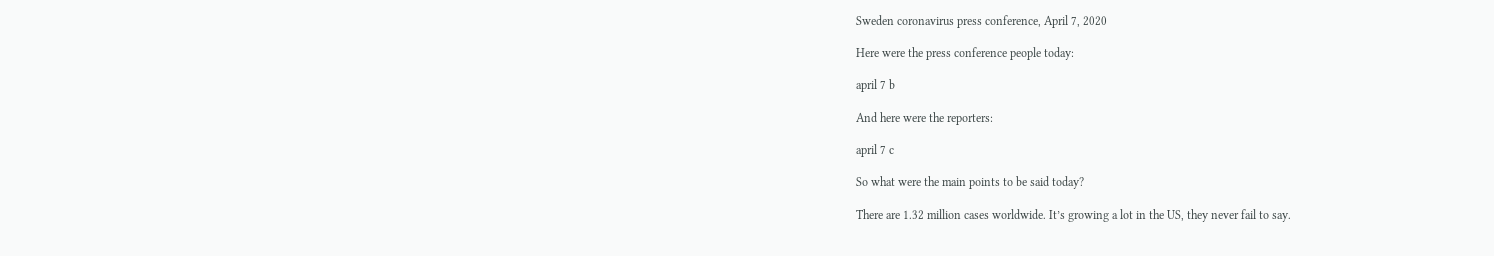Sweden coronavirus press conference, April 7, 2020

Here were the press conference people today:

april 7 b

And here were the reporters:

april 7 c

So what were the main points to be said today?

There are 1.32 million cases worldwide. It’s growing a lot in the US, they never fail to say.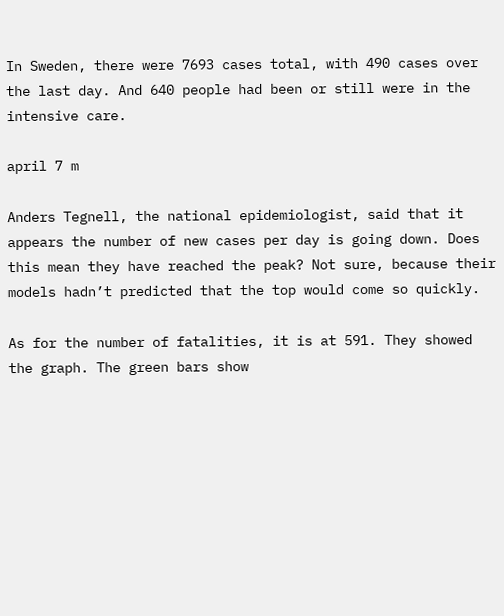In Sweden, there were 7693 cases total, with 490 cases over the last day. And 640 people had been or still were in the intensive care.

april 7 m

Anders Tegnell, the national epidemiologist, said that it appears the number of new cases per day is going down. Does this mean they have reached the peak? Not sure, because their models hadn’t predicted that the top would come so quickly.

As for the number of fatalities, it is at 591. They showed the graph. The green bars show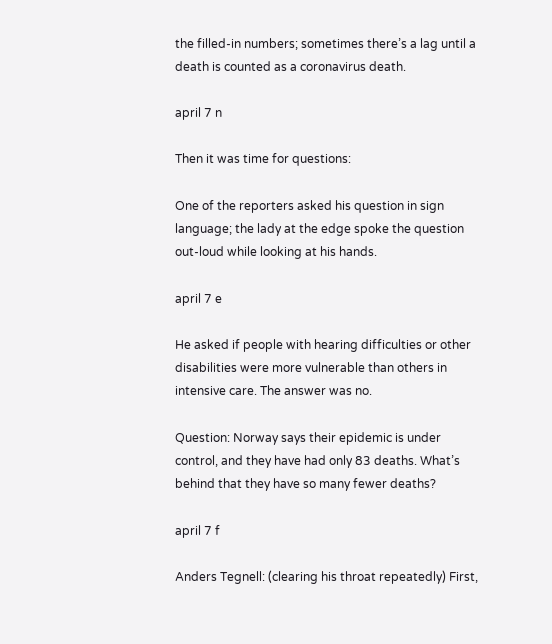the filled-in numbers; sometimes there’s a lag until a death is counted as a coronavirus death.

april 7 n

Then it was time for questions:

One of the reporters asked his question in sign language; the lady at the edge spoke the question out-loud while looking at his hands.

april 7 e

He asked if people with hearing difficulties or other disabilities were more vulnerable than others in intensive care. The answer was no.

Question: Norway says their epidemic is under control, and they have had only 83 deaths. What’s behind that they have so many fewer deaths?

april 7 f

Anders Tegnell: (clearing his throat repeatedly) First,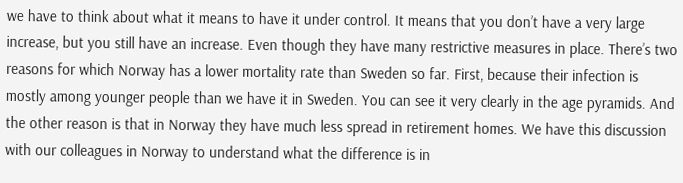we have to think about what it means to have it under control. It means that you don’t have a very large increase, but you still have an increase. Even though they have many restrictive measures in place. There’s two reasons for which Norway has a lower mortality rate than Sweden so far. First, because their infection is mostly among younger people than we have it in Sweden. You can see it very clearly in the age pyramids. And the other reason is that in Norway they have much less spread in retirement homes. We have this discussion with our colleagues in Norway to understand what the difference is in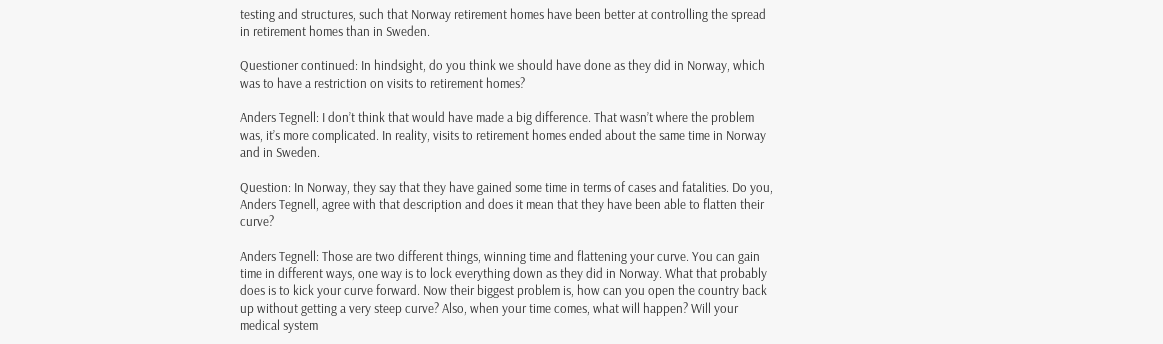testing and structures, such that Norway retirement homes have been better at controlling the spread in retirement homes than in Sweden.

Questioner continued: In hindsight, do you think we should have done as they did in Norway, which was to have a restriction on visits to retirement homes?

Anders Tegnell: I don’t think that would have made a big difference. That wasn’t where the problem was, it’s more complicated. In reality, visits to retirement homes ended about the same time in Norway and in Sweden.

Question: In Norway, they say that they have gained some time in terms of cases and fatalities. Do you, Anders Tegnell, agree with that description and does it mean that they have been able to flatten their curve?

Anders Tegnell: Those are two different things, winning time and flattening your curve. You can gain time in different ways, one way is to lock everything down as they did in Norway. What that probably does is to kick your curve forward. Now their biggest problem is, how can you open the country back up without getting a very steep curve? Also, when your time comes, what will happen? Will your medical system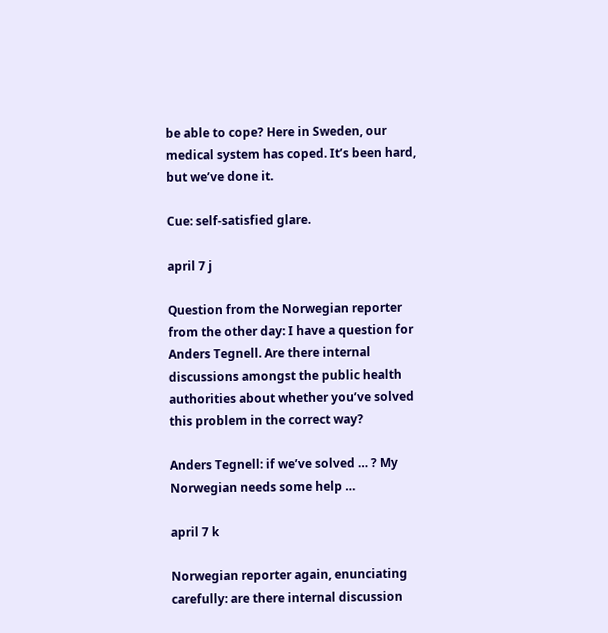be able to cope? Here in Sweden, our medical system has coped. It’s been hard, but we’ve done it.

Cue: self-satisfied glare.

april 7 j

Question from the Norwegian reporter from the other day: I have a question for Anders Tegnell. Are there internal discussions amongst the public health authorities about whether you’ve solved this problem in the correct way?

Anders Tegnell: if we’ve solved … ? My Norwegian needs some help …

april 7 k

Norwegian reporter again, enunciating carefully: are there internal discussion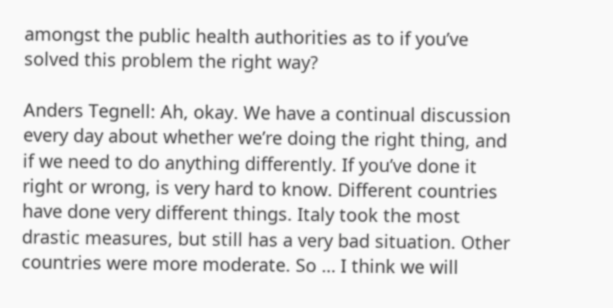amongst the public health authorities as to if you’ve solved this problem the right way?

Anders Tegnell: Ah, okay. We have a continual discussion every day about whether we’re doing the right thing, and if we need to do anything differently. If you’ve done it right or wrong, is very hard to know. Different countries have done very different things. Italy took the most drastic measures, but still has a very bad situation. Other countries were more moderate. So … I think we will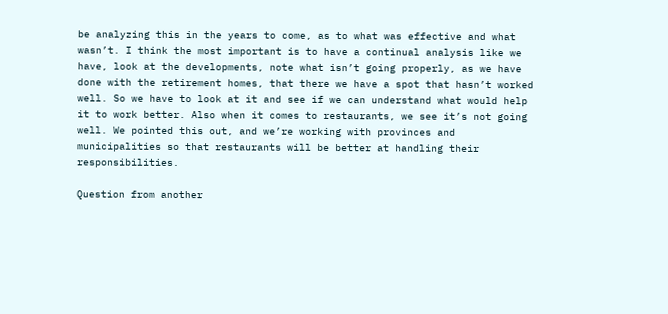be analyzing this in the years to come, as to what was effective and what wasn’t. I think the most important is to have a continual analysis like we have, look at the developments, note what isn’t going properly, as we have done with the retirement homes, that there we have a spot that hasn’t worked well. So we have to look at it and see if we can understand what would help it to work better. Also when it comes to restaurants, we see it’s not going well. We pointed this out, and we’re working with provinces and municipalities so that restaurants will be better at handling their responsibilities.

Question from another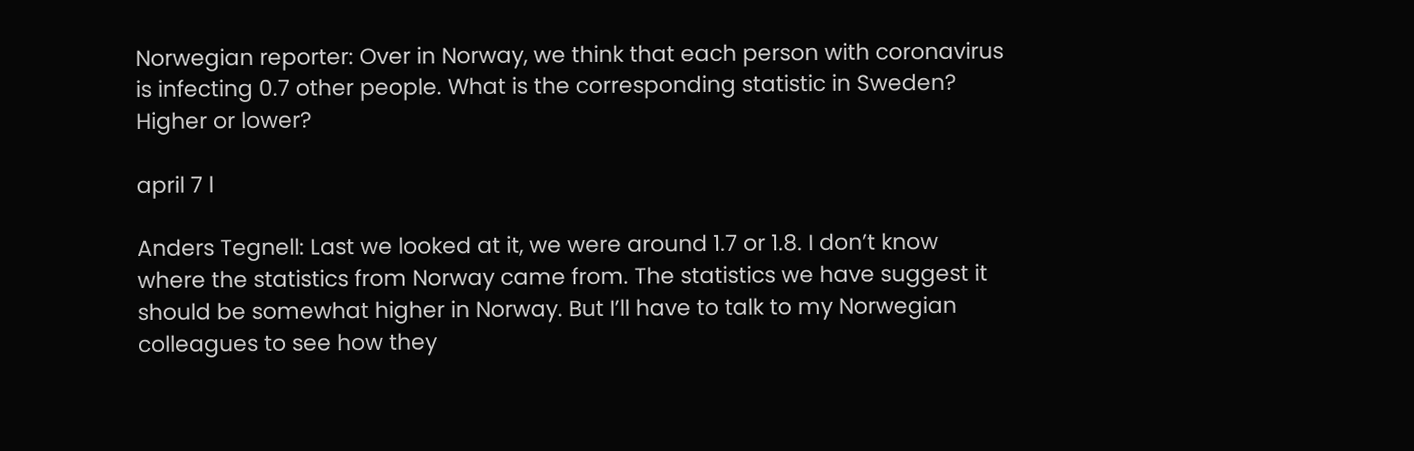Norwegian reporter: Over in Norway, we think that each person with coronavirus is infecting 0.7 other people. What is the corresponding statistic in Sweden? Higher or lower?

april 7 l

Anders Tegnell: Last we looked at it, we were around 1.7 or 1.8. I don’t know where the statistics from Norway came from. The statistics we have suggest it should be somewhat higher in Norway. But I’ll have to talk to my Norwegian colleagues to see how they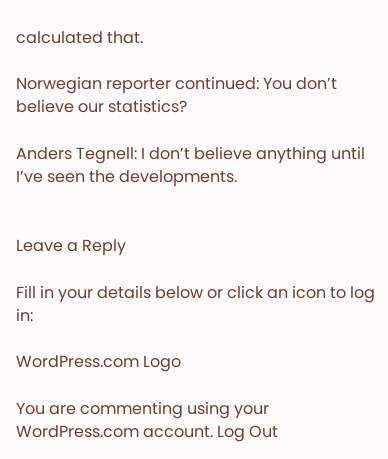calculated that.

Norwegian reporter continued: You don’t believe our statistics?

Anders Tegnell: I don’t believe anything until I’ve seen the developments.


Leave a Reply

Fill in your details below or click an icon to log in:

WordPress.com Logo

You are commenting using your WordPress.com account. Log Out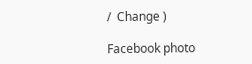/  Change )

Facebook photo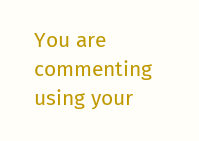You are commenting using your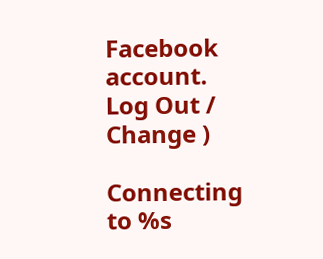Facebook account. Log Out /  Change )

Connecting to %s